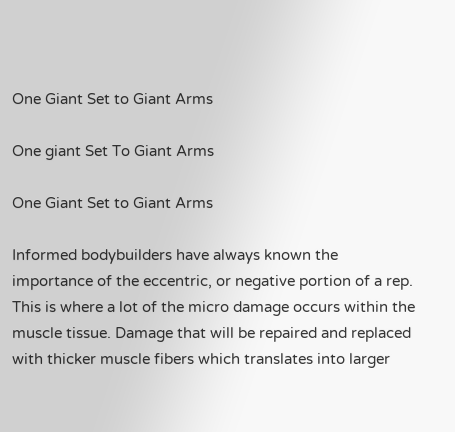One Giant Set to Giant Arms

One giant Set To Giant Arms

One Giant Set to Giant Arms

Informed bodybuilders have always known the importance of the eccentric, or negative portion of a rep. This is where a lot of the micro damage occurs within the muscle tissue. Damage that will be repaired and replaced with thicker muscle fibers which translates into larger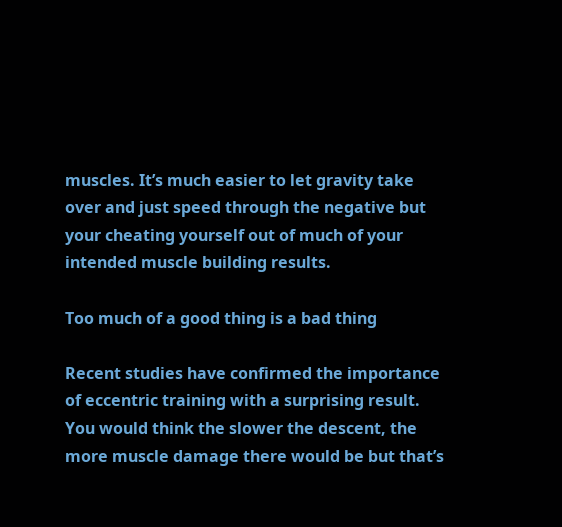muscles. It’s much easier to let gravity take over and just speed through the negative but your cheating yourself out of much of your intended muscle building results.

Too much of a good thing is a bad thing

Recent studies have confirmed the importance of eccentric training with a surprising result. You would think the slower the descent, the more muscle damage there would be but that’s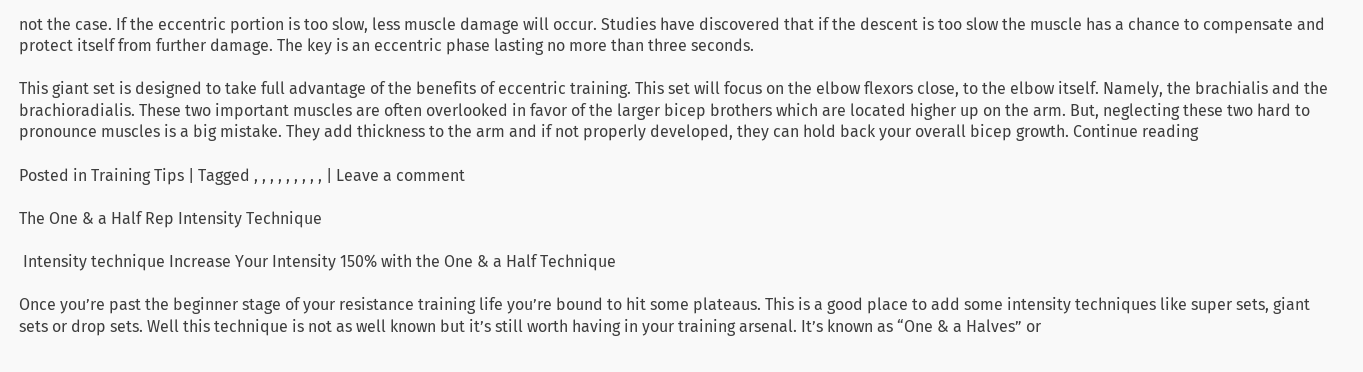not the case. If the eccentric portion is too slow, less muscle damage will occur. Studies have discovered that if the descent is too slow the muscle has a chance to compensate and protect itself from further damage. The key is an eccentric phase lasting no more than three seconds.

This giant set is designed to take full advantage of the benefits of eccentric training. This set will focus on the elbow flexors close, to the elbow itself. Namely, the brachialis and the brachioradialis. These two important muscles are often overlooked in favor of the larger bicep brothers which are located higher up on the arm. But, neglecting these two hard to pronounce muscles is a big mistake. They add thickness to the arm and if not properly developed, they can hold back your overall bicep growth. Continue reading

Posted in Training Tips | Tagged , , , , , , , , , | Leave a comment

The One & a Half Rep Intensity Technique

 Intensity technique Increase Your Intensity 150% with the One & a Half Technique

Once you’re past the beginner stage of your resistance training life you’re bound to hit some plateaus. This is a good place to add some intensity techniques like super sets, giant sets or drop sets. Well this technique is not as well known but it’s still worth having in your training arsenal. It’s known as “One & a Halves” or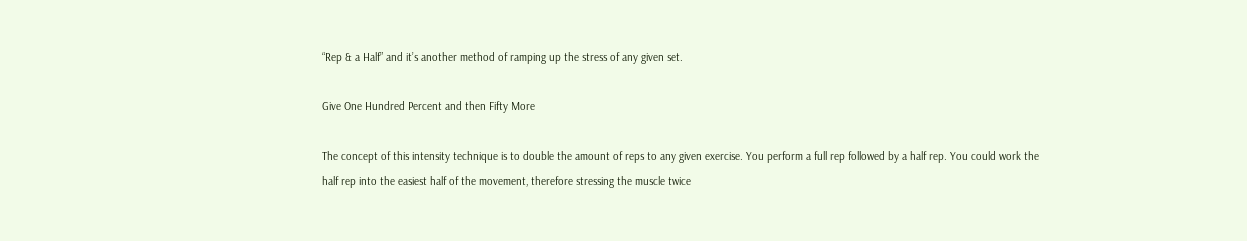“Rep & a Half” and it’s another method of ramping up the stress of any given set.

Give One Hundred Percent and then Fifty More

The concept of this intensity technique is to double the amount of reps to any given exercise. You perform a full rep followed by a half rep. You could work the half rep into the easiest half of the movement, therefore stressing the muscle twice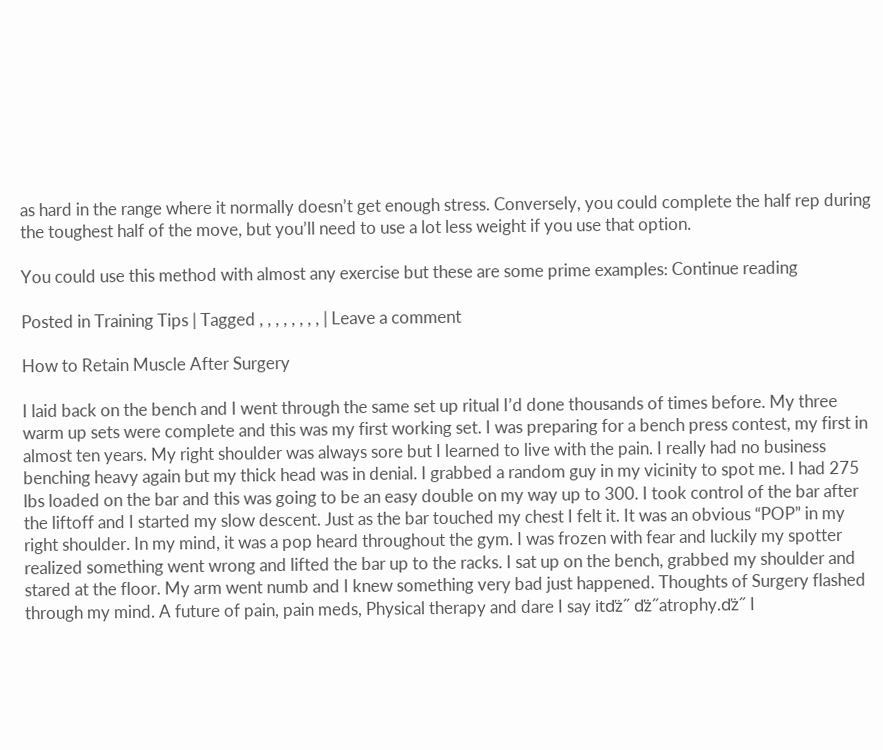as hard in the range where it normally doesn’t get enough stress. Conversely, you could complete the half rep during the toughest half of the move, but you’ll need to use a lot less weight if you use that option.

You could use this method with almost any exercise but these are some prime examples: Continue reading

Posted in Training Tips | Tagged , , , , , , , , | Leave a comment

How to Retain Muscle After Surgery

I laid back on the bench and I went through the same set up ritual I’d done thousands of times before. My three warm up sets were complete and this was my first working set. I was preparing for a bench press contest, my first in almost ten years. My right shoulder was always sore but I learned to live with the pain. I really had no business benching heavy again but my thick head was in denial. I grabbed a random guy in my vicinity to spot me. I had 275 lbs loaded on the bar and this was going to be an easy double on my way up to 300. I took control of the bar after the liftoff and I started my slow descent. Just as the bar touched my chest I felt it. It was an obvious “POP” in my right shoulder. In my mind, it was a pop heard throughout the gym. I was frozen with fear and luckily my spotter realized something went wrong and lifted the bar up to the racks. I sat up on the bench, grabbed my shoulder and stared at the floor. My arm went numb and I knew something very bad just happened. Thoughts of Surgery flashed through my mind. A future of pain, pain meds, Physical therapy and dare I say itďż˝ ďż˝atrophy.ďż˝ I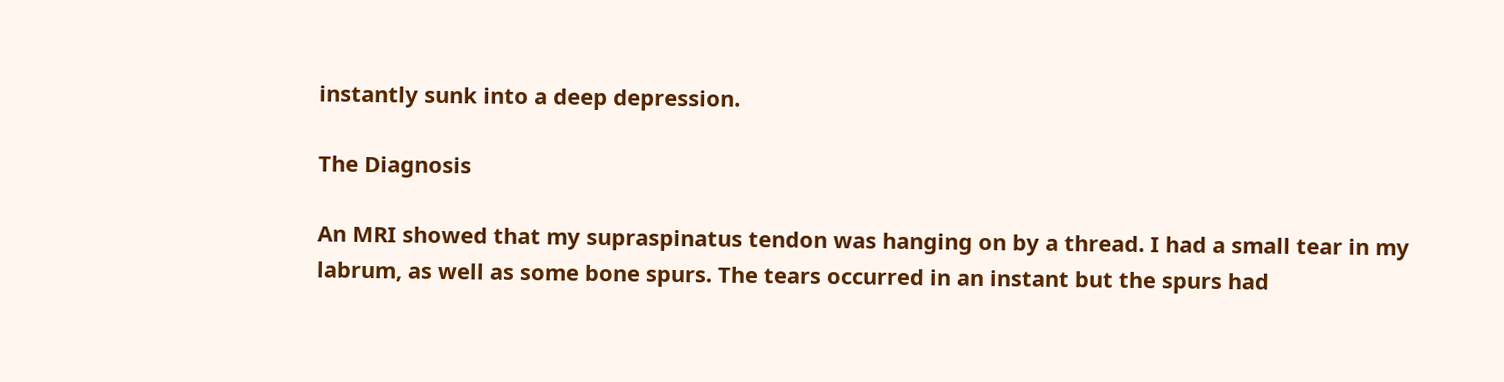instantly sunk into a deep depression.

The Diagnosis

An MRI showed that my supraspinatus tendon was hanging on by a thread. I had a small tear in my labrum, as well as some bone spurs. The tears occurred in an instant but the spurs had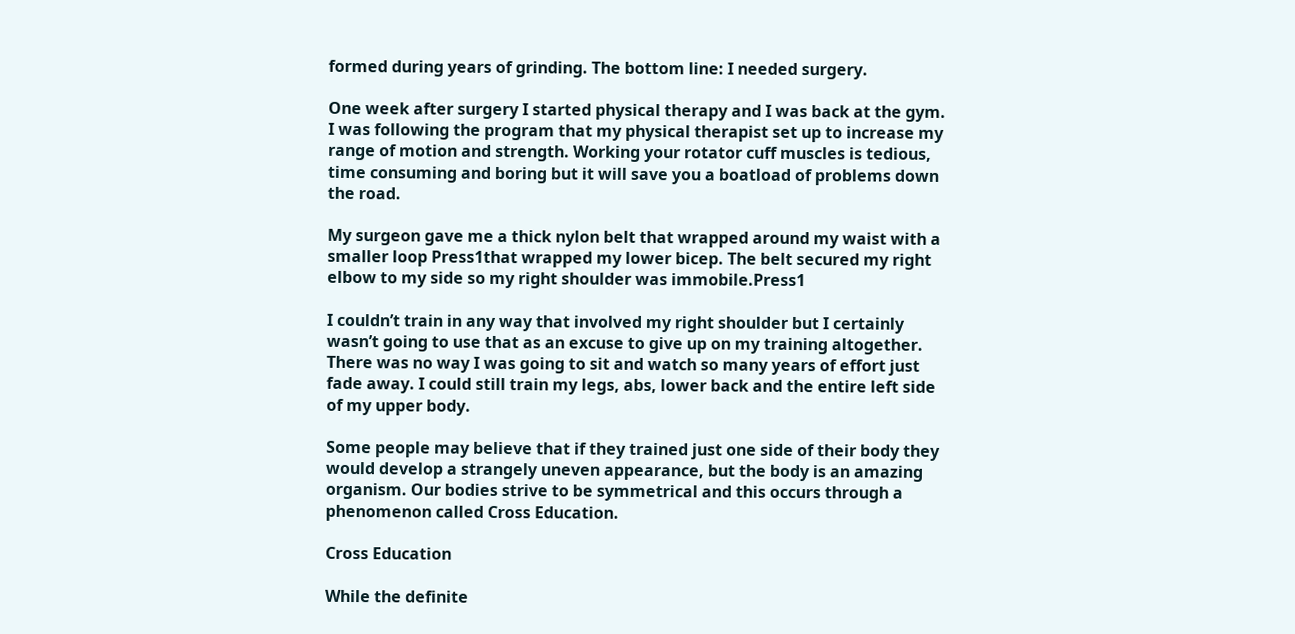formed during years of grinding. The bottom line: I needed surgery.

One week after surgery I started physical therapy and I was back at the gym. I was following the program that my physical therapist set up to increase my range of motion and strength. Working your rotator cuff muscles is tedious, time consuming and boring but it will save you a boatload of problems down the road.

My surgeon gave me a thick nylon belt that wrapped around my waist with a smaller loop Press1that wrapped my lower bicep. The belt secured my right elbow to my side so my right shoulder was immobile.Press1

I couldn’t train in any way that involved my right shoulder but I certainly wasn’t going to use that as an excuse to give up on my training altogether. There was no way I was going to sit and watch so many years of effort just fade away. I could still train my legs, abs, lower back and the entire left side of my upper body.

Some people may believe that if they trained just one side of their body they would develop a strangely uneven appearance, but the body is an amazing organism. Our bodies strive to be symmetrical and this occurs through a phenomenon called Cross Education.

Cross Education

While the definite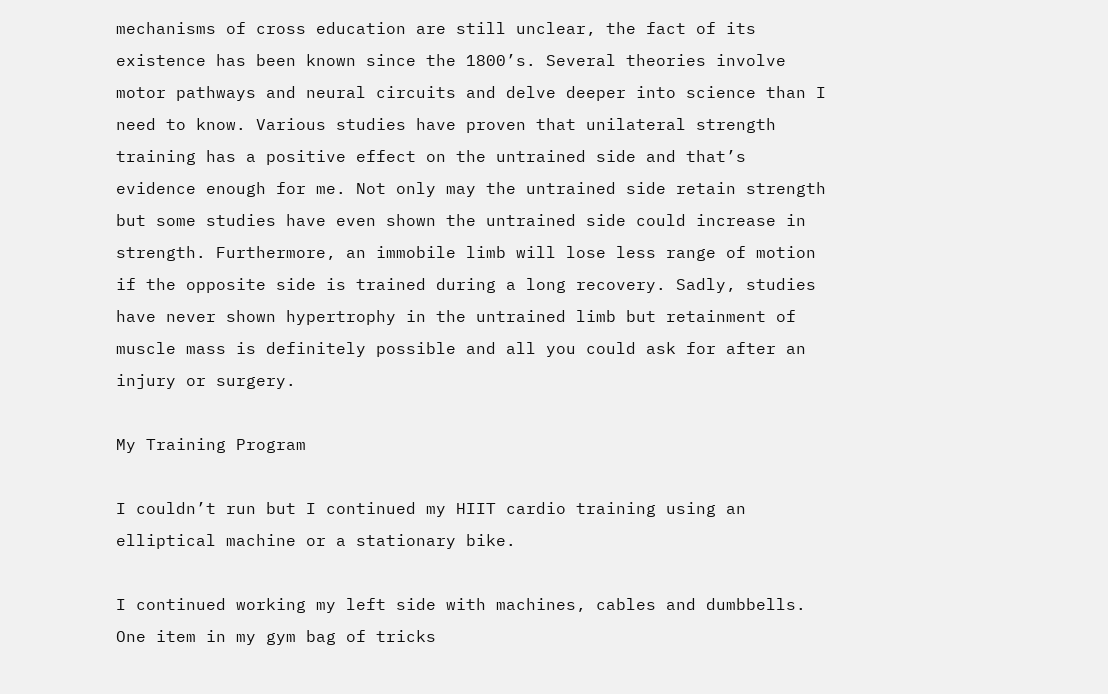mechanisms of cross education are still unclear, the fact of its existence has been known since the 1800’s. Several theories involve motor pathways and neural circuits and delve deeper into science than I need to know. Various studies have proven that unilateral strength training has a positive effect on the untrained side and that’s evidence enough for me. Not only may the untrained side retain strength but some studies have even shown the untrained side could increase in strength. Furthermore, an immobile limb will lose less range of motion if the opposite side is trained during a long recovery. Sadly, studies have never shown hypertrophy in the untrained limb but retainment of muscle mass is definitely possible and all you could ask for after an injury or surgery.

My Training Program

I couldn’t run but I continued my HIIT cardio training using an elliptical machine or a stationary bike.

I continued working my left side with machines, cables and dumbbells. One item in my gym bag of tricks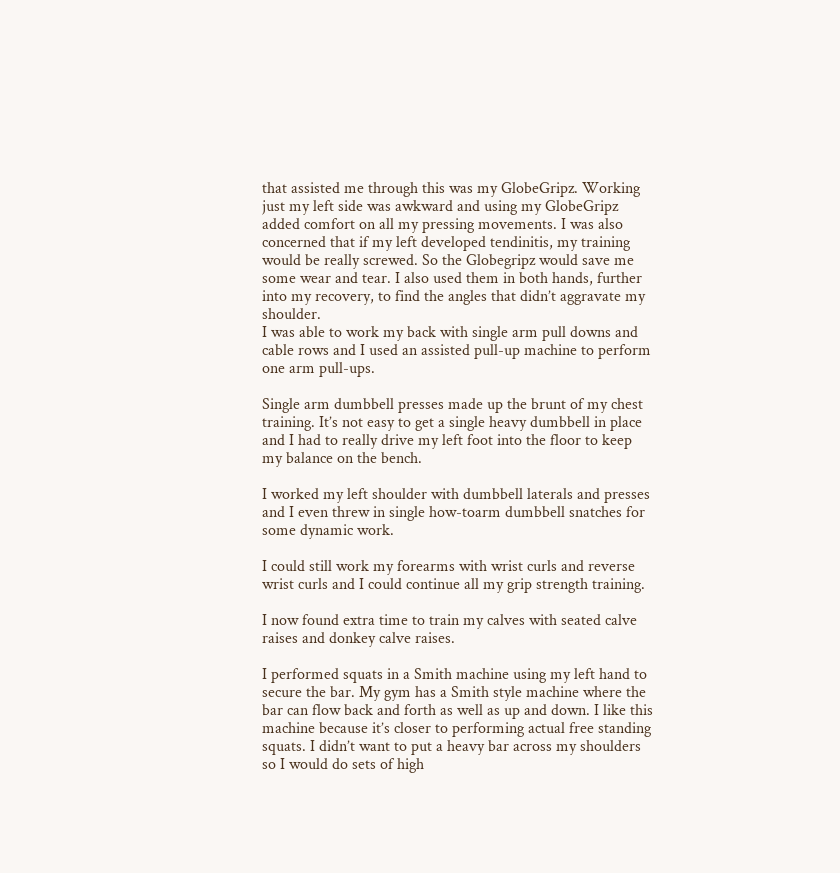that assisted me through this was my GlobeGripz. Working just my left side was awkward and using my GlobeGripz added comfort on all my pressing movements. I was also concerned that if my left developed tendinitis, my training would be really screwed. So the Globegripz would save me some wear and tear. I also used them in both hands, further into my recovery, to find the angles that didn’t aggravate my shoulder.
I was able to work my back with single arm pull downs and cable rows and I used an assisted pull-up machine to perform one arm pull-ups.

Single arm dumbbell presses made up the brunt of my chest training. It’s not easy to get a single heavy dumbbell in place and I had to really drive my left foot into the floor to keep my balance on the bench.

I worked my left shoulder with dumbbell laterals and presses and I even threw in single how-toarm dumbbell snatches for some dynamic work.

I could still work my forearms with wrist curls and reverse wrist curls and I could continue all my grip strength training.

I now found extra time to train my calves with seated calve raises and donkey calve raises.

I performed squats in a Smith machine using my left hand to secure the bar. My gym has a Smith style machine where the bar can flow back and forth as well as up and down. I like this machine because it’s closer to performing actual free standing squats. I didn’t want to put a heavy bar across my shoulders so I would do sets of high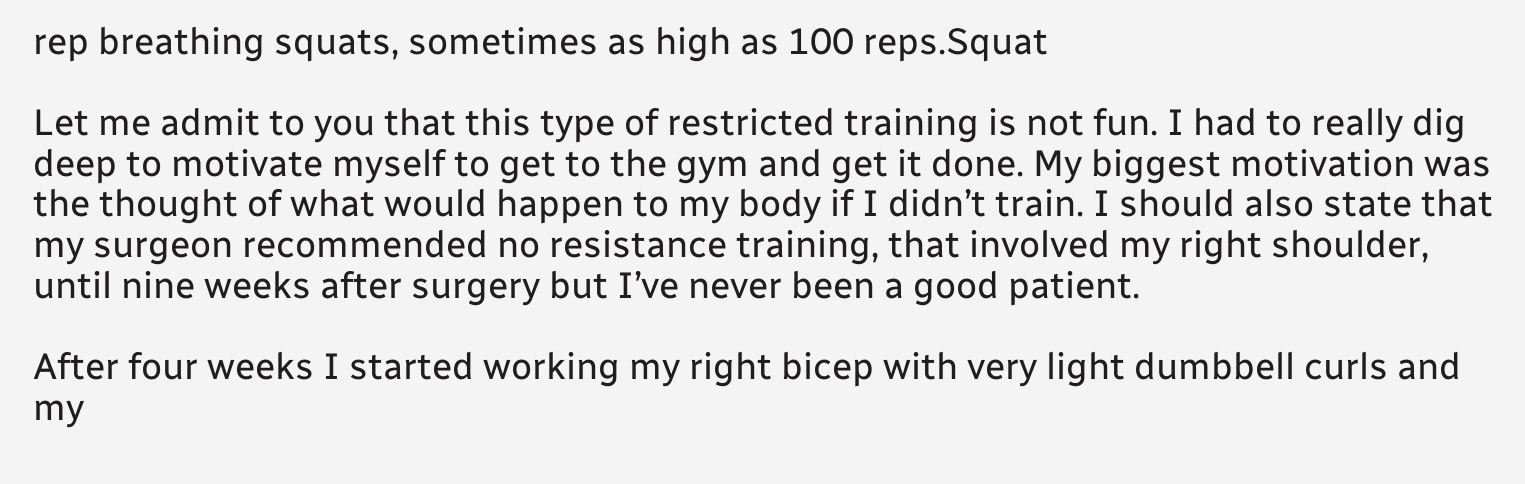rep breathing squats, sometimes as high as 100 reps.Squat

Let me admit to you that this type of restricted training is not fun. I had to really dig deep to motivate myself to get to the gym and get it done. My biggest motivation was the thought of what would happen to my body if I didn’t train. I should also state that my surgeon recommended no resistance training, that involved my right shoulder, until nine weeks after surgery but I’ve never been a good patient.

After four weeks I started working my right bicep with very light dumbbell curls and my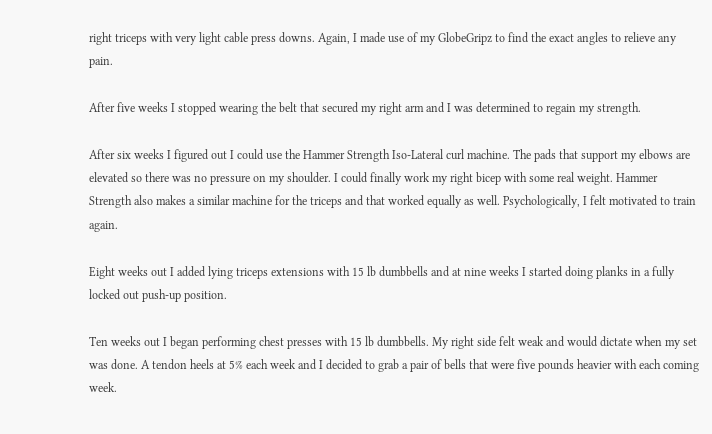right triceps with very light cable press downs. Again, I made use of my GlobeGripz to find the exact angles to relieve any pain.

After five weeks I stopped wearing the belt that secured my right arm and I was determined to regain my strength.

After six weeks I figured out I could use the Hammer Strength Iso-Lateral curl machine. The pads that support my elbows are elevated so there was no pressure on my shoulder. I could finally work my right bicep with some real weight. Hammer Strength also makes a similar machine for the triceps and that worked equally as well. Psychologically, I felt motivated to train again.

Eight weeks out I added lying triceps extensions with 15 lb dumbbells and at nine weeks I started doing planks in a fully locked out push-up position.

Ten weeks out I began performing chest presses with 15 lb dumbbells. My right side felt weak and would dictate when my set was done. A tendon heels at 5% each week and I decided to grab a pair of bells that were five pounds heavier with each coming week.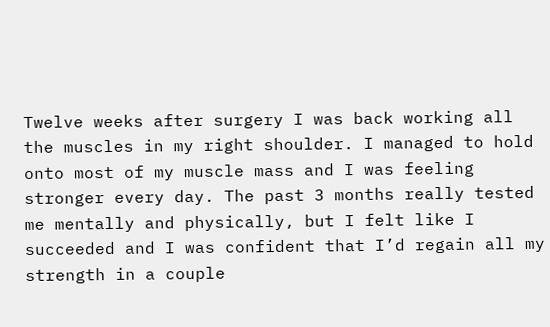Twelve weeks after surgery I was back working all the muscles in my right shoulder. I managed to hold onto most of my muscle mass and I was feeling stronger every day. The past 3 months really tested me mentally and physically, but I felt like I succeeded and I was confident that I’d regain all my strength in a couple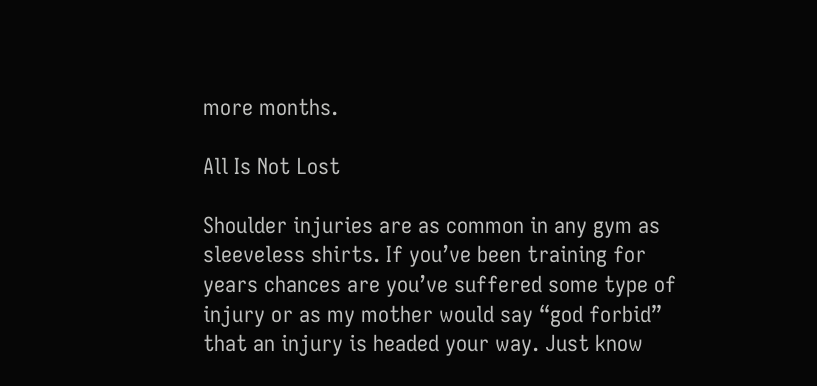more months.

All Is Not Lost

Shoulder injuries are as common in any gym as sleeveless shirts. If you’ve been training for years chances are you’ve suffered some type of injury or as my mother would say “god forbid” that an injury is headed your way. Just know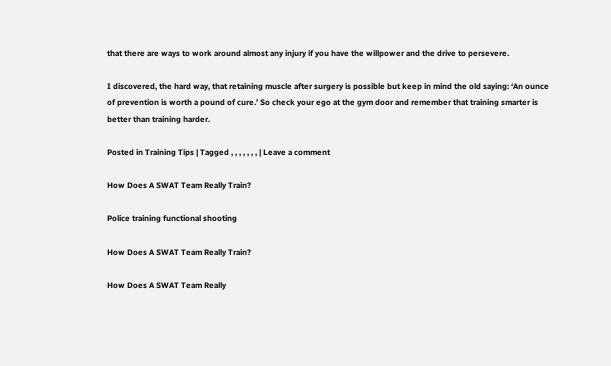that there are ways to work around almost any injury if you have the willpower and the drive to persevere.

I discovered, the hard way, that retaining muscle after surgery is possible but keep in mind the old saying: ‘An ounce of prevention is worth a pound of cure.’ So check your ego at the gym door and remember that training smarter is better than training harder.

Posted in Training Tips | Tagged , , , , , , , | Leave a comment

How Does A SWAT Team Really Train?

Police training functional shooting

How Does A SWAT Team Really Train?

How Does A SWAT Team Really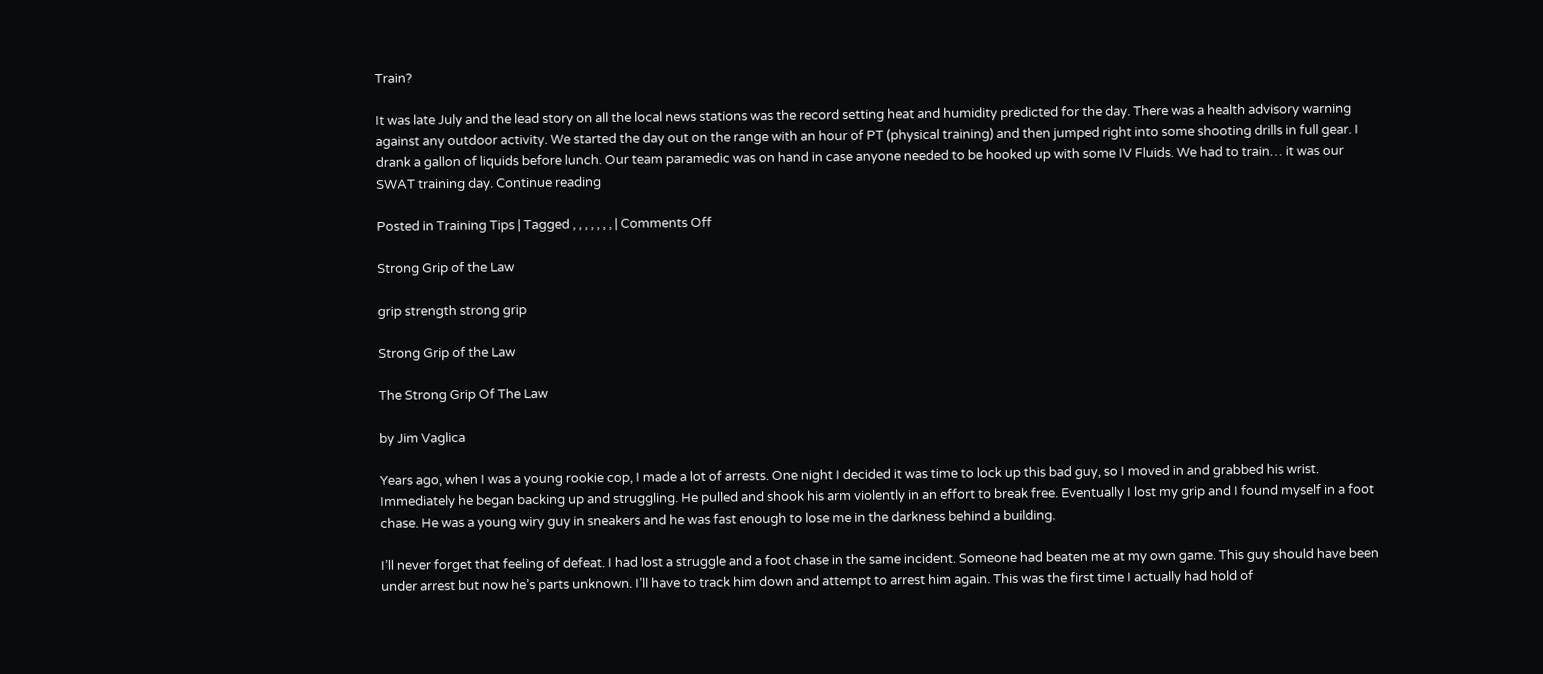Train?

It was late July and the lead story on all the local news stations was the record setting heat and humidity predicted for the day. There was a health advisory warning against any outdoor activity. We started the day out on the range with an hour of PT (physical training) and then jumped right into some shooting drills in full gear. I drank a gallon of liquids before lunch. Our team paramedic was on hand in case anyone needed to be hooked up with some IV Fluids. We had to train… it was our SWAT training day. Continue reading

Posted in Training Tips | Tagged , , , , , , , | Comments Off

Strong Grip of the Law

grip strength strong grip

Strong Grip of the Law

The Strong Grip Of The Law

by Jim Vaglica

Years ago, when I was a young rookie cop, I made a lot of arrests. One night I decided it was time to lock up this bad guy, so I moved in and grabbed his wrist. Immediately he began backing up and struggling. He pulled and shook his arm violently in an effort to break free. Eventually I lost my grip and I found myself in a foot chase. He was a young wiry guy in sneakers and he was fast enough to lose me in the darkness behind a building.

I’ll never forget that feeling of defeat. I had lost a struggle and a foot chase in the same incident. Someone had beaten me at my own game. This guy should have been under arrest but now he’s parts unknown. I’ll have to track him down and attempt to arrest him again. This was the first time I actually had hold of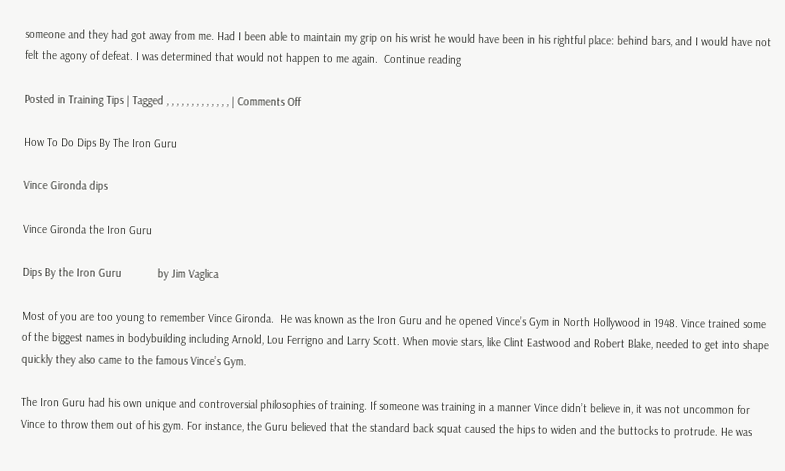someone and they had got away from me. Had I been able to maintain my grip on his wrist he would have been in his rightful place: behind bars, and I would have not felt the agony of defeat. I was determined that would not happen to me again.  Continue reading

Posted in Training Tips | Tagged , , , , , , , , , , , , , | Comments Off

How To Do Dips By The Iron Guru

Vince Gironda dips

Vince Gironda the Iron Guru

Dips By the Iron Guru            by Jim Vaglica

Most of you are too young to remember Vince Gironda.  He was known as the Iron Guru and he opened Vince’s Gym in North Hollywood in 1948. Vince trained some of the biggest names in bodybuilding including Arnold, Lou Ferrigno and Larry Scott. When movie stars, like Clint Eastwood and Robert Blake, needed to get into shape quickly they also came to the famous Vince’s Gym.

The Iron Guru had his own unique and controversial philosophies of training. If someone was training in a manner Vince didn’t believe in, it was not uncommon for Vince to throw them out of his gym. For instance, the Guru believed that the standard back squat caused the hips to widen and the buttocks to protrude. He was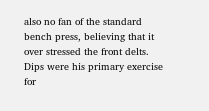also no fan of the standard bench press, believing that it over stressed the front delts. Dips were his primary exercise for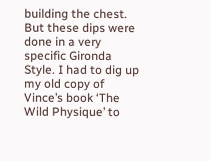building the chest. But these dips were done in a very specific Gironda Style. I had to dig up my old copy of Vince’s book ‘The Wild Physique’ to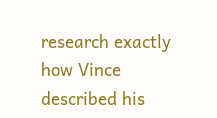research exactly how Vince described his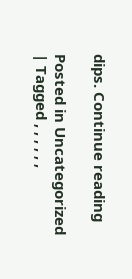dips. Continue reading

Posted in Uncategorized | Tagged , , , , , ,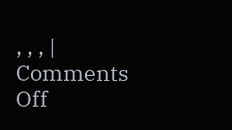, , , | Comments Off